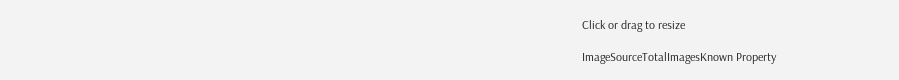Click or drag to resize

ImageSourceTotalImagesKnown Property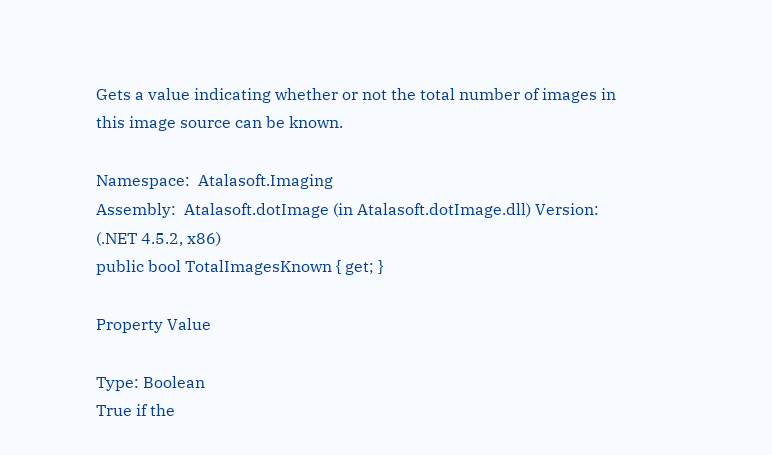Gets a value indicating whether or not the total number of images in this image source can be known.

Namespace:  Atalasoft.Imaging
Assembly:  Atalasoft.dotImage (in Atalasoft.dotImage.dll) Version: (.NET 4.5.2, x86)
public bool TotalImagesKnown { get; }

Property Value

Type: Boolean
True if the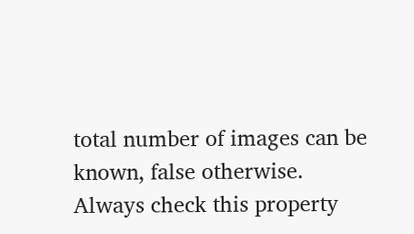total number of images can be known, false otherwise.
Always check this property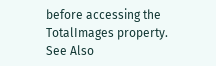before accessing the TotalImages property.
See Also